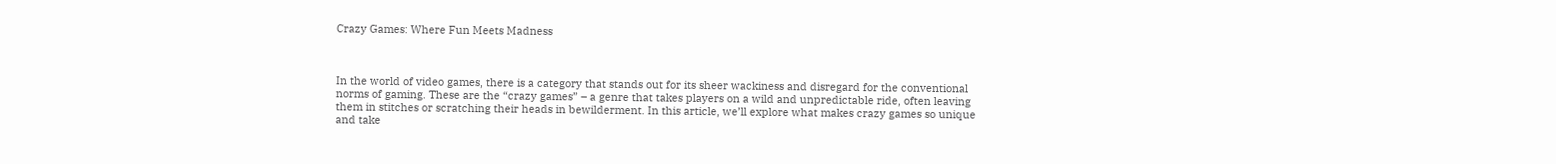Crazy Games: Where Fun Meets Madness



In the world of video games, there is a category that stands out for its sheer wackiness and disregard for the conventional norms of gaming. These are the “crazy games” – a genre that takes players on a wild and unpredictable ride, often leaving them in stitches or scratching their heads in bewilderment. In this article, we’ll explore what makes crazy games so unique and take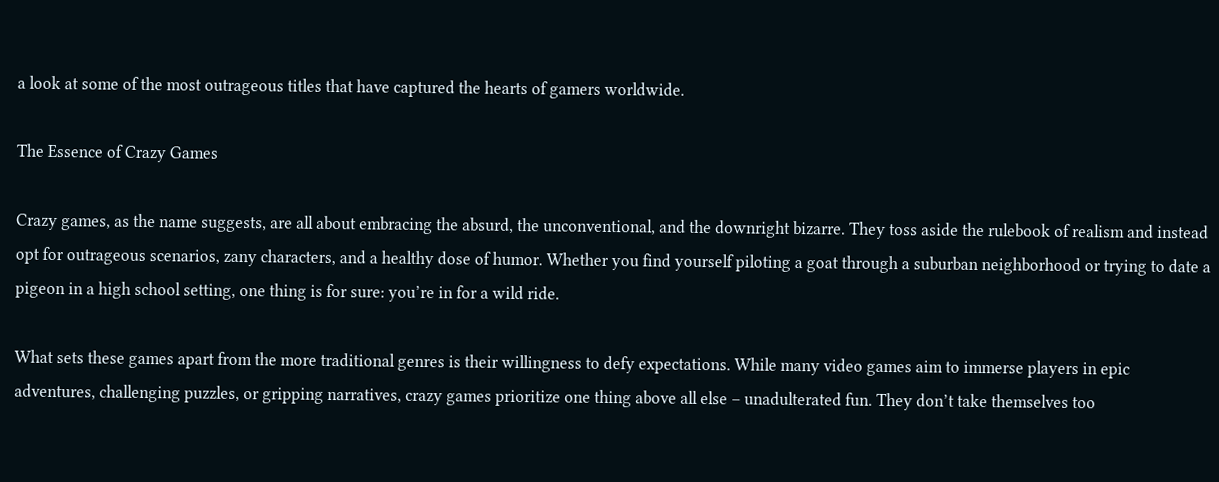a look at some of the most outrageous titles that have captured the hearts of gamers worldwide.

The Essence of Crazy Games

Crazy games, as the name suggests, are all about embracing the absurd, the unconventional, and the downright bizarre. They toss aside the rulebook of realism and instead opt for outrageous scenarios, zany characters, and a healthy dose of humor. Whether you find yourself piloting a goat through a suburban neighborhood or trying to date a pigeon in a high school setting, one thing is for sure: you’re in for a wild ride.

What sets these games apart from the more traditional genres is their willingness to defy expectations. While many video games aim to immerse players in epic adventures, challenging puzzles, or gripping narratives, crazy games prioritize one thing above all else – unadulterated fun. They don’t take themselves too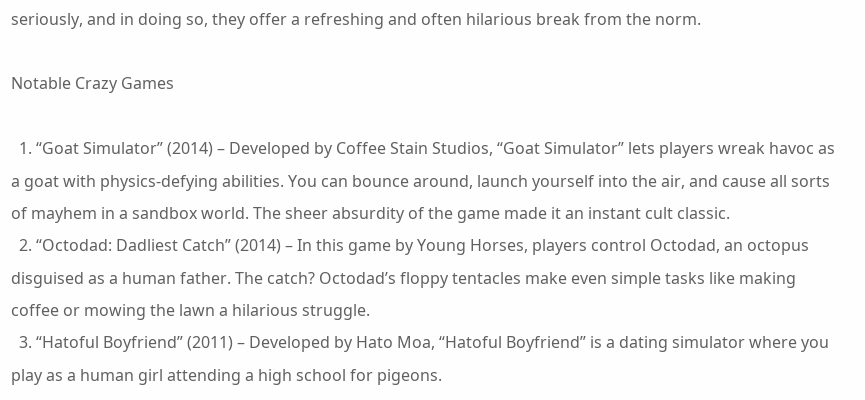seriously, and in doing so, they offer a refreshing and often hilarious break from the norm.

Notable Crazy Games

  1. “Goat Simulator” (2014) – Developed by Coffee Stain Studios, “Goat Simulator” lets players wreak havoc as a goat with physics-defying abilities. You can bounce around, launch yourself into the air, and cause all sorts of mayhem in a sandbox world. The sheer absurdity of the game made it an instant cult classic.
  2. “Octodad: Dadliest Catch” (2014) – In this game by Young Horses, players control Octodad, an octopus disguised as a human father. The catch? Octodad’s floppy tentacles make even simple tasks like making coffee or mowing the lawn a hilarious struggle.
  3. “Hatoful Boyfriend” (2011) – Developed by Hato Moa, “Hatoful Boyfriend” is a dating simulator where you play as a human girl attending a high school for pigeons.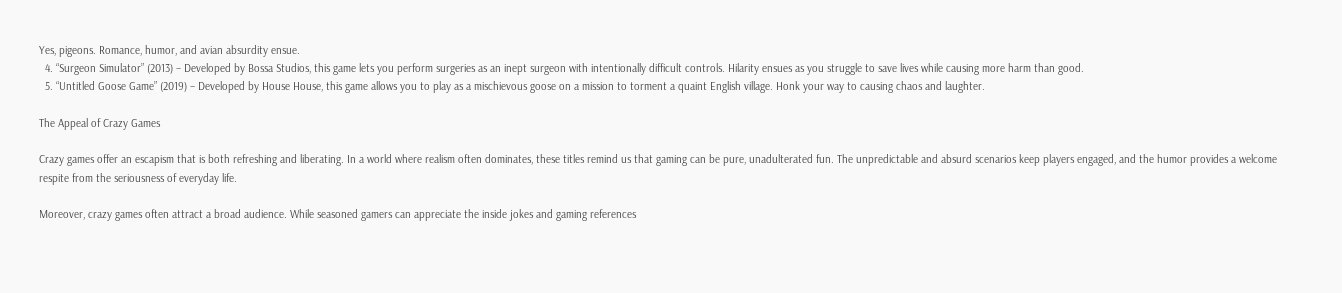Yes, pigeons. Romance, humor, and avian absurdity ensue.
  4. “Surgeon Simulator” (2013) – Developed by Bossa Studios, this game lets you perform surgeries as an inept surgeon with intentionally difficult controls. Hilarity ensues as you struggle to save lives while causing more harm than good.
  5. “Untitled Goose Game” (2019) – Developed by House House, this game allows you to play as a mischievous goose on a mission to torment a quaint English village. Honk your way to causing chaos and laughter.

The Appeal of Crazy Games

Crazy games offer an escapism that is both refreshing and liberating. In a world where realism often dominates, these titles remind us that gaming can be pure, unadulterated fun. The unpredictable and absurd scenarios keep players engaged, and the humor provides a welcome respite from the seriousness of everyday life.

Moreover, crazy games often attract a broad audience. While seasoned gamers can appreciate the inside jokes and gaming references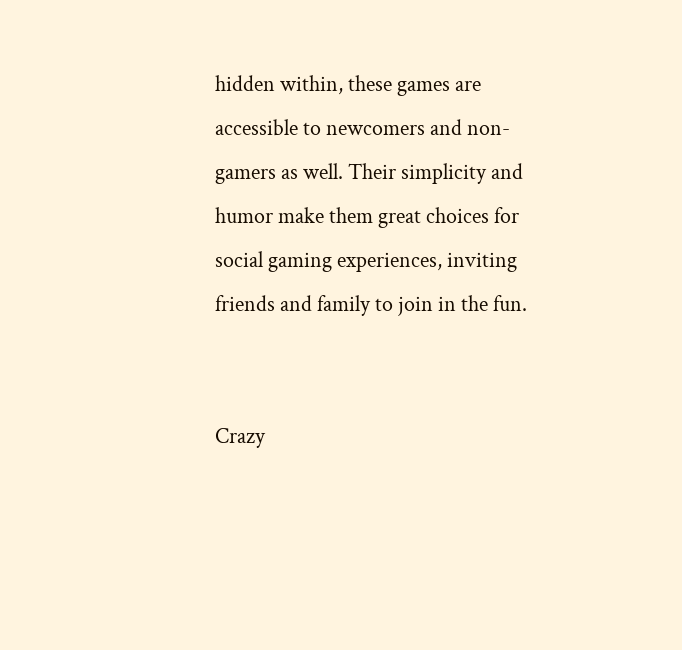hidden within, these games are accessible to newcomers and non-gamers as well. Their simplicity and humor make them great choices for social gaming experiences, inviting friends and family to join in the fun.


Crazy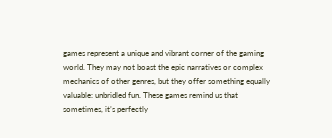games represent a unique and vibrant corner of the gaming world. They may not boast the epic narratives or complex mechanics of other genres, but they offer something equally valuable: unbridled fun. These games remind us that sometimes, it’s perfectly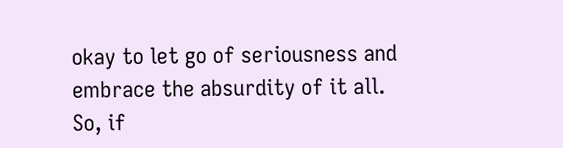okay to let go of seriousness and embrace the absurdity of it all. So, if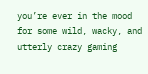you’re ever in the mood for some wild, wacky, and utterly crazy gaming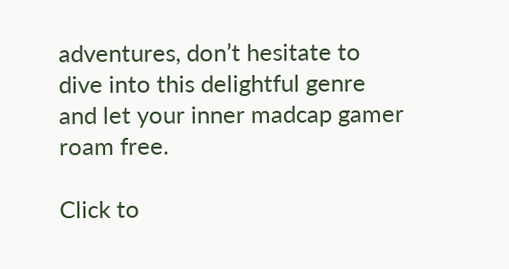adventures, don’t hesitate to dive into this delightful genre and let your inner madcap gamer roam free.

Click to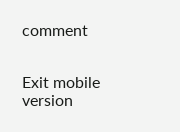comment


Exit mobile version